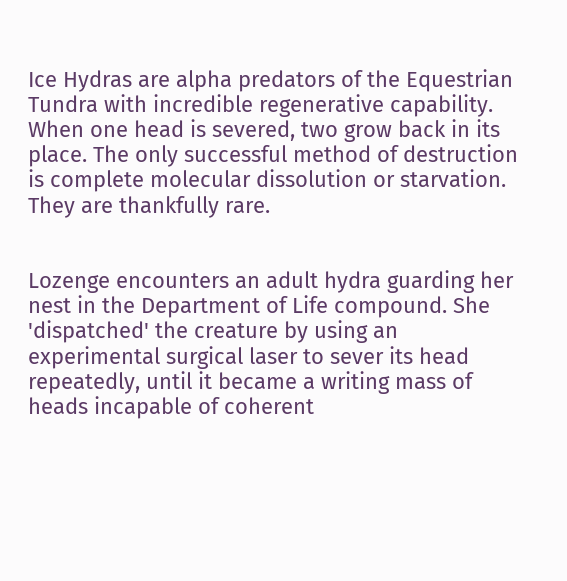Ice Hydras are alpha predators of the Equestrian Tundra with incredible regenerative capability. When one head is severed, two grow back in its place. The only successful method of destruction is complete molecular dissolution or starvation. They are thankfully rare.


Lozenge encounters an adult hydra guarding her nest in the Department of Life compound. She 'dispatched' the creature by using an experimental surgical laser to sever its head repeatedly, until it became a writing mass of heads incapable of coherent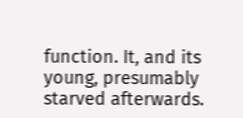function. It, and its young, presumably starved afterwards.